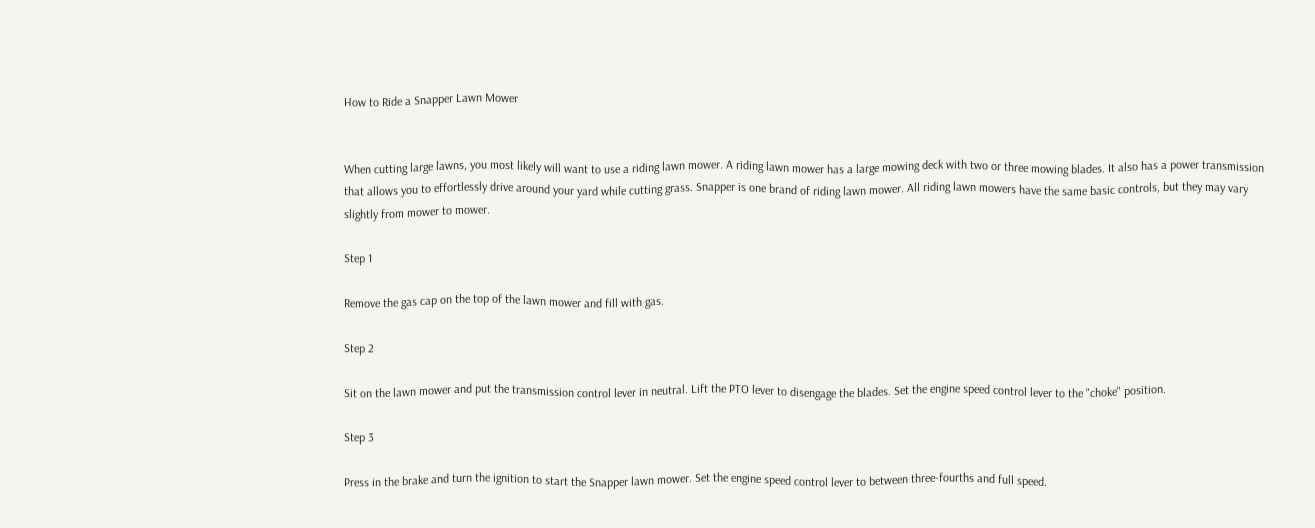How to Ride a Snapper Lawn Mower


When cutting large lawns, you most likely will want to use a riding lawn mower. A riding lawn mower has a large mowing deck with two or three mowing blades. It also has a power transmission that allows you to effortlessly drive around your yard while cutting grass. Snapper is one brand of riding lawn mower. All riding lawn mowers have the same basic controls, but they may vary slightly from mower to mower.

Step 1

Remove the gas cap on the top of the lawn mower and fill with gas.

Step 2

Sit on the lawn mower and put the transmission control lever in neutral. Lift the PTO lever to disengage the blades. Set the engine speed control lever to the "choke" position.

Step 3

Press in the brake and turn the ignition to start the Snapper lawn mower. Set the engine speed control lever to between three-fourths and full speed.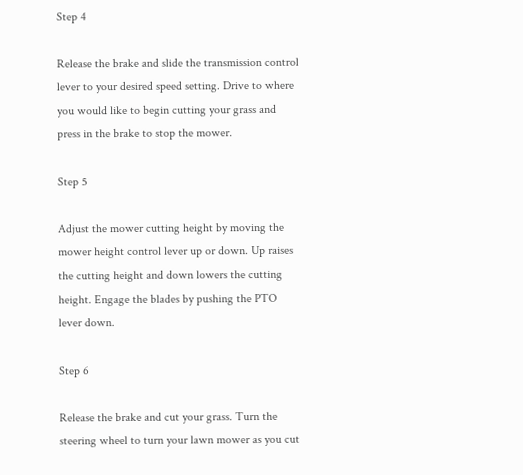Step 4

Release the brake and slide the transmission control lever to your desired speed setting. Drive to where you would like to begin cutting your grass and press in the brake to stop the mower.

Step 5

Adjust the mower cutting height by moving the mower height control lever up or down. Up raises the cutting height and down lowers the cutting height. Engage the blades by pushing the PTO lever down.

Step 6

Release the brake and cut your grass. Turn the steering wheel to turn your lawn mower as you cut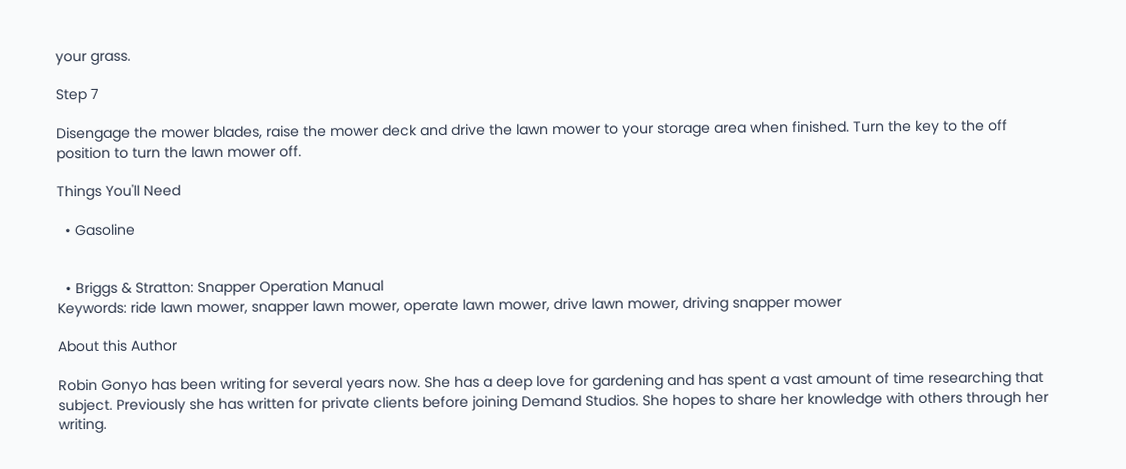your grass.

Step 7

Disengage the mower blades, raise the mower deck and drive the lawn mower to your storage area when finished. Turn the key to the off position to turn the lawn mower off.

Things You'll Need

  • Gasoline


  • Briggs & Stratton: Snapper Operation Manual
Keywords: ride lawn mower, snapper lawn mower, operate lawn mower, drive lawn mower, driving snapper mower

About this Author

Robin Gonyo has been writing for several years now. She has a deep love for gardening and has spent a vast amount of time researching that subject. Previously she has written for private clients before joining Demand Studios. She hopes to share her knowledge with others through her writing.